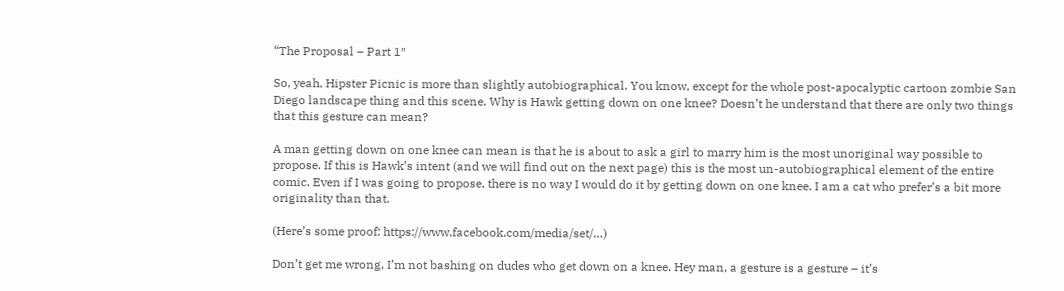“The Proposal – Part 1″

So, yeah, Hipster Picnic is more than slightly autobiographical. You know, except for the whole post-apocalyptic cartoon zombie San Diego landscape thing and this scene. Why is Hawk getting down on one knee? Doesn’t he understand that there are only two things that this gesture can mean?

A man getting down on one knee can mean is that he is about to ask a girl to marry him is the most unoriginal way possible to propose. If this is Hawk’s intent (and we will find out on the next page) this is the most un-autobiographical element of the entire comic. Even if I was going to propose, there is no way I would do it by getting down on one knee. I am a cat who prefer’s a bit more originality than that.

(Here’s some proof: https://www.facebook.com/media/set/…)

Don’t get me wrong, I’m not bashing on dudes who get down on a knee. Hey man, a gesture is a gesture – it’s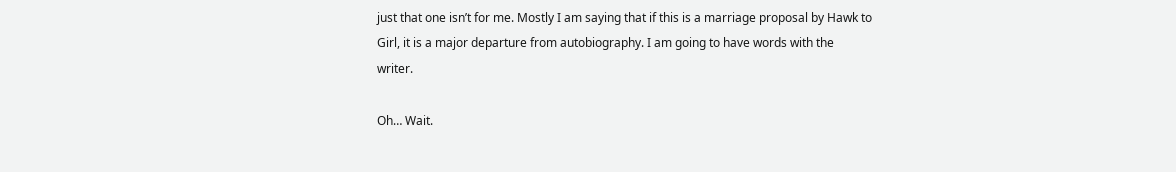just that one isn’t for me. Mostly I am saying that if this is a marriage proposal by Hawk to Girl, it is a major departure from autobiography. I am going to have words with the writer.

Oh… Wait.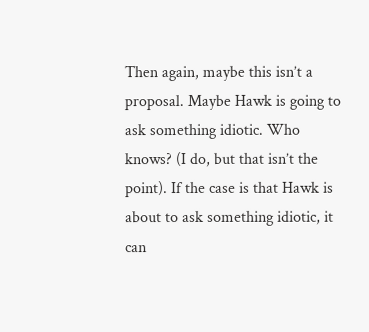Then again, maybe this isn’t a proposal. Maybe Hawk is going to ask something idiotic. Who knows? (I do, but that isn’t the point). If the case is that Hawk is about to ask something idiotic, it can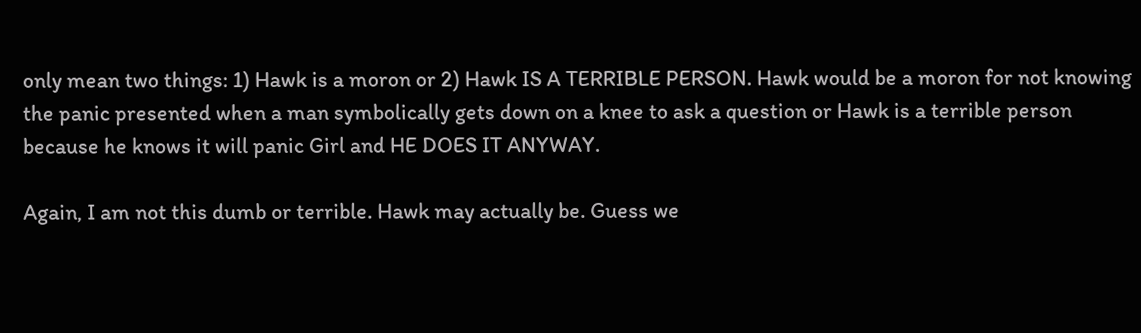only mean two things: 1) Hawk is a moron or 2) Hawk IS A TERRIBLE PERSON. Hawk would be a moron for not knowing the panic presented when a man symbolically gets down on a knee to ask a question or Hawk is a terrible person because he knows it will panic Girl and HE DOES IT ANYWAY.

Again, I am not this dumb or terrible. Hawk may actually be. Guess we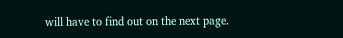will have to find out on the next page.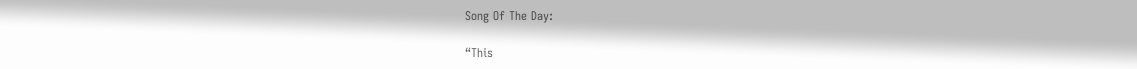Song Of The Day:

“This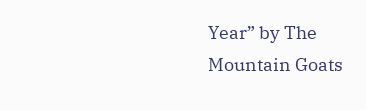Year” by The Mountain Goats